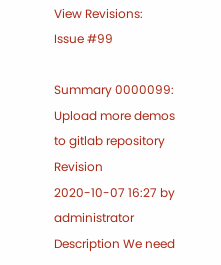View Revisions: Issue #99

Summary 0000099: Upload more demos to gitlab repository
Revision 2020-10-07 16:27 by administrator
Description We need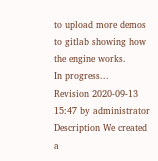to upload more demos to gitlab showing how the engine works.
In progress...
Revision 2020-09-13 15:47 by administrator
Description We created a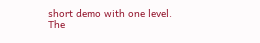short demo with one level. The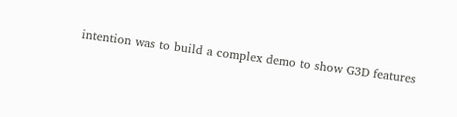intention was to build a complex demo to show G3D features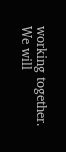working together.
We will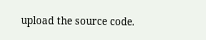upload the source code.